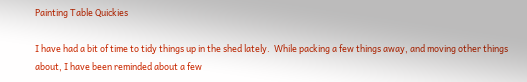Painting Table Quickies

I have had a bit of time to tidy things up in the shed lately.  While packing a few things away, and moving other things about, I have been reminded about a few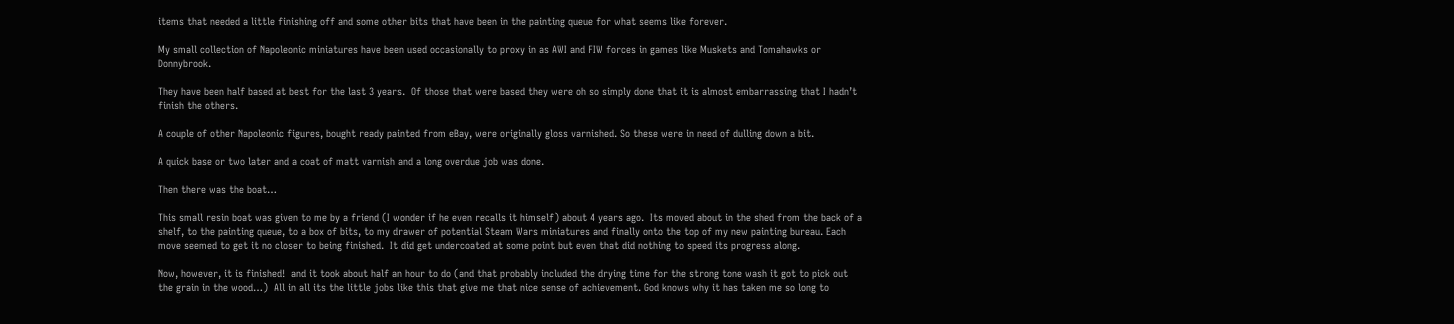items that needed a little finishing off and some other bits that have been in the painting queue for what seems like forever.

My small collection of Napoleonic miniatures have been used occasionally to proxy in as AWI and FIW forces in games like Muskets and Tomahawks or Donnybrook.

They have been half based at best for the last 3 years.  Of those that were based they were oh so simply done that it is almost embarrassing that I hadn’t finish the others.

A couple of other Napoleonic figures, bought ready painted from eBay, were originally gloss varnished. So these were in need of dulling down a bit.

A quick base or two later and a coat of matt varnish and a long overdue job was done.

Then there was the boat…

This small resin boat was given to me by a friend (I wonder if he even recalls it himself) about 4 years ago.  Its moved about in the shed from the back of a shelf, to the painting queue, to a box of bits, to my drawer of potential Steam Wars miniatures and finally onto the top of my new painting bureau. Each move seemed to get it no closer to being finished.  It did get undercoated at some point but even that did nothing to speed its progress along.

Now, however, it is finished!  and it took about half an hour to do (and that probably included the drying time for the strong tone wash it got to pick out the grain in the wood…)  All in all its the little jobs like this that give me that nice sense of achievement. God knows why it has taken me so long to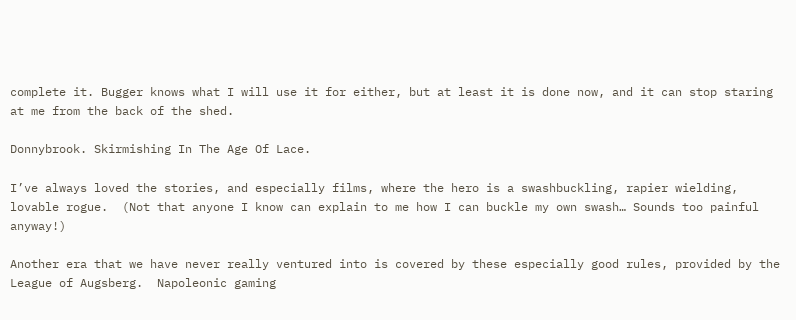complete it. Bugger knows what I will use it for either, but at least it is done now, and it can stop staring at me from the back of the shed.

Donnybrook. Skirmishing In The Age Of Lace.

I’ve always loved the stories, and especially films, where the hero is a swashbuckling, rapier wielding, lovable rogue.  (Not that anyone I know can explain to me how I can buckle my own swash… Sounds too painful anyway!)

Another era that we have never really ventured into is covered by these especially good rules, provided by the League of Augsberg.  Napoleonic gaming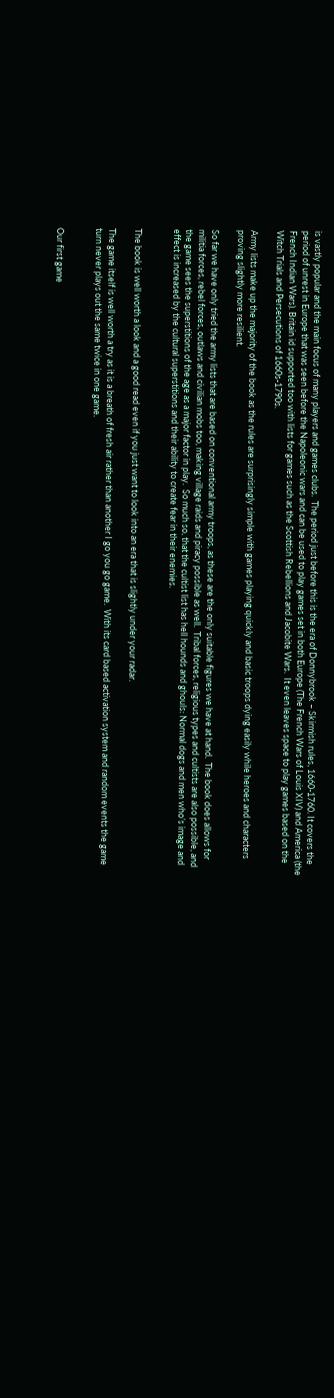is vastly popular and the main focus of many players and games clubs.  The period just before this is the era of Donnybrook – Skirmish rules, 1660-1760. It covers the period of unrest in Europe that was seen before the Napoleonic wars and can be used to play games set in both Europe (The French Wars of Louis XIV) and America (the French Indian Wars). Britain id supported too with lists for games such as the Scottish Rebellions and Jacobite Wars.  It even leaves space to play games based on the Witch Trials and Persecutions of 1660s-1790s.

Army lists make up the majority of the book as the rules are surprisingly simple with games playing quickly and basic troops dying easily while heroes and characters proving slightly more resilient.

So far we have only tried the army lists that are based on conventional army troops, as these are the only suitable figures we have at hand.  The book does allows for militia forces, rebel forces, outlaws and civilian mobs too, making village raids and piracy possible as well.  Tribal forces, religious types and cultists are also possible, and the game sees the superstitions of the age as a major factor in play.  So much so, that the cultist list has hell hounds and ghouls: Normal dogs and men who’s image and effect is increased by the cultural superstitions and their ability to create fear in their enemies.


The book is well worth a look and a good read even if you just want to look into an era that is slightly under your radar.

The game itself is well worth a try as it is a breath of fresh air rather than another I go you go game.  With its card based activation system and random events the game turn never plays out the same twice in one game.


Our first game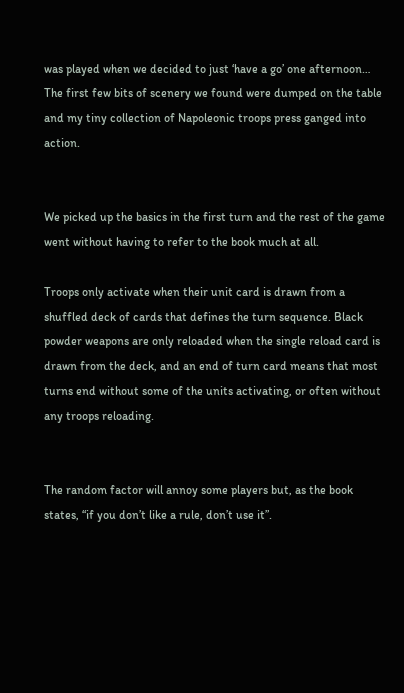was played when we decided to just ‘have a go’ one afternoon… The first few bits of scenery we found were dumped on the table and my tiny collection of Napoleonic troops press ganged into action.


We picked up the basics in the first turn and the rest of the game went without having to refer to the book much at all.

Troops only activate when their unit card is drawn from a shuffled deck of cards that defines the turn sequence. Black powder weapons are only reloaded when the single reload card is drawn from the deck, and an end of turn card means that most turns end without some of the units activating, or often without any troops reloading.


The random factor will annoy some players but, as the book states, “if you don’t like a rule, don’t use it”.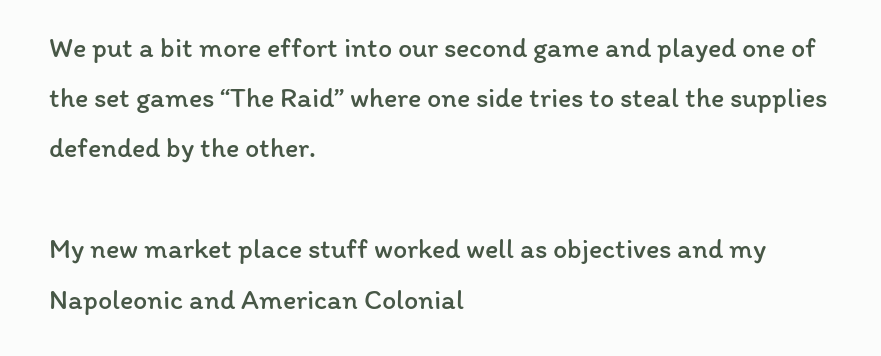We put a bit more effort into our second game and played one of the set games “The Raid” where one side tries to steal the supplies defended by the other.

My new market place stuff worked well as objectives and my Napoleonic and American Colonial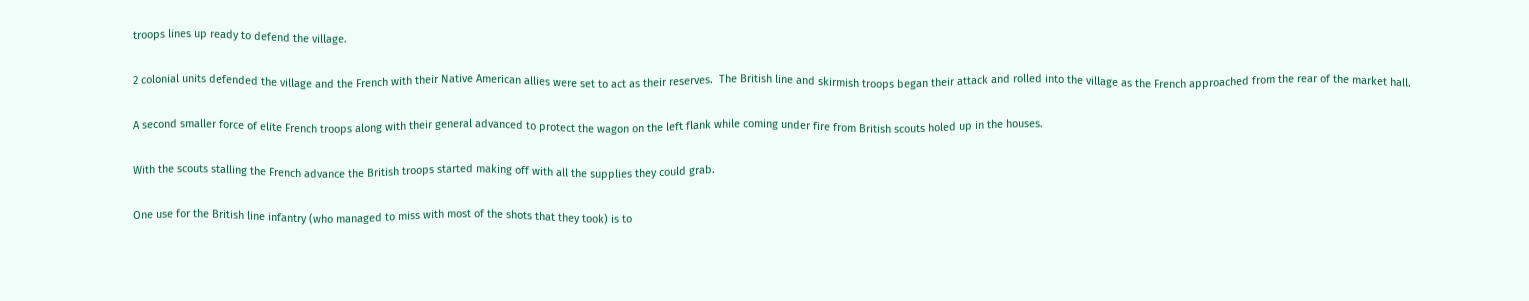troops lines up ready to defend the village.


2 colonial units defended the village and the French with their Native American allies were set to act as their reserves.  The British line and skirmish troops began their attack and rolled into the village as the French approached from the rear of the market hall.


A second smaller force of elite French troops along with their general advanced to protect the wagon on the left flank while coming under fire from British scouts holed up in the houses.


With the scouts stalling the French advance the British troops started making off with all the supplies they could grab.


One use for the British line infantry (who managed to miss with most of the shots that they took) is to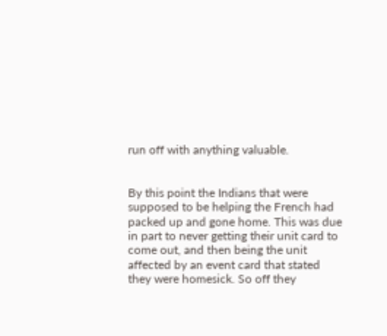run off with anything valuable.


By this point the Indians that were supposed to be helping the French had packed up and gone home. This was due in part to never getting their unit card to come out, and then being the unit affected by an event card that stated they were homesick. So off they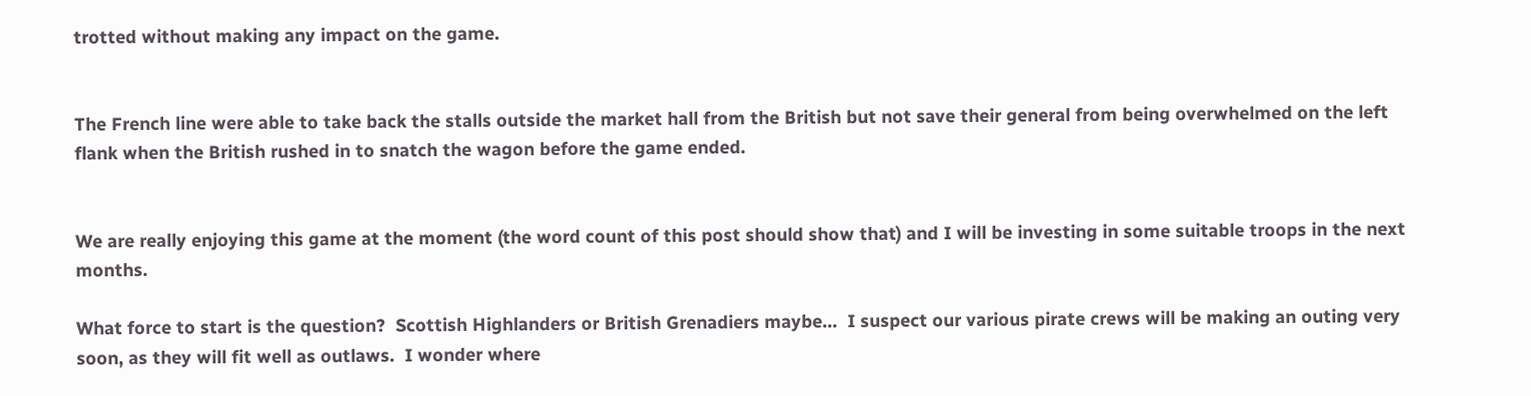trotted without making any impact on the game.


The French line were able to take back the stalls outside the market hall from the British but not save their general from being overwhelmed on the left flank when the British rushed in to snatch the wagon before the game ended.


We are really enjoying this game at the moment (the word count of this post should show that) and I will be investing in some suitable troops in the next months.

What force to start is the question?  Scottish Highlanders or British Grenadiers maybe…  I suspect our various pirate crews will be making an outing very soon, as they will fit well as outlaws.  I wonder where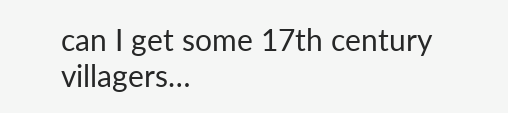can I get some 17th century villagers…